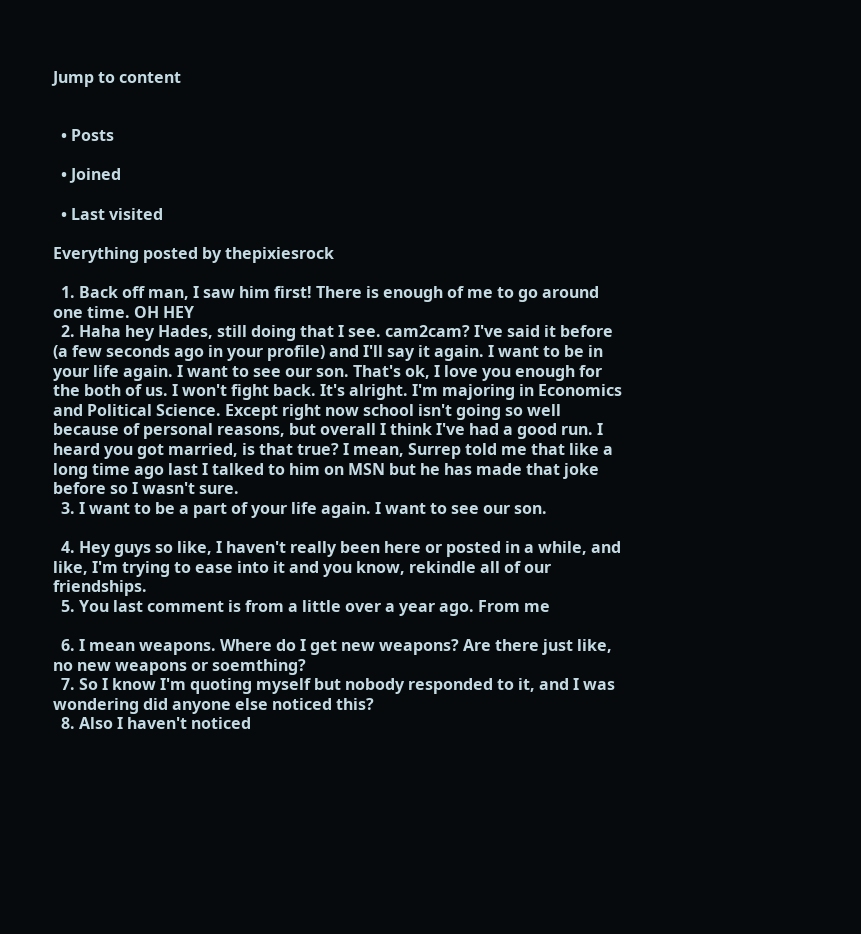Jump to content


  • Posts

  • Joined

  • Last visited

Everything posted by thepixiesrock

  1. Back off man, I saw him first! There is enough of me to go around one time. OH HEY
  2. Haha hey Hades, still doing that I see. cam2cam? I've said it before (a few seconds ago in your profile) and I'll say it again. I want to be in your life again. I want to see our son. That's ok, I love you enough for the both of us. I won't fight back. It's alright. I'm majoring in Economics and Political Science. Except right now school isn't going so well because of personal reasons, but overall I think I've had a good run. I heard you got married, is that true? I mean, Surrep told me that like a long time ago last I talked to him on MSN but he has made that joke before so I wasn't sure.
  3. I want to be a part of your life again. I want to see our son.

  4. Hey guys so like, I haven't really been here or posted in a while, and like, I'm trying to ease into it and you know, rekindle all of our friendships.
  5. You last comment is from a little over a year ago. From me

  6. I mean weapons. Where do I get new weapons? Are there just like, no new weapons or soemthing?
  7. So I know I'm quoting myself but nobody responded to it, and I was wondering did anyone else noticed this?
  8. Also I haven't noticed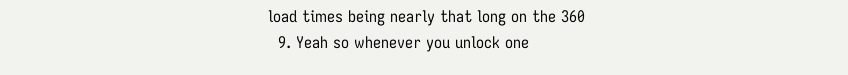load times being nearly that long on the 360
  9. Yeah so whenever you unlock one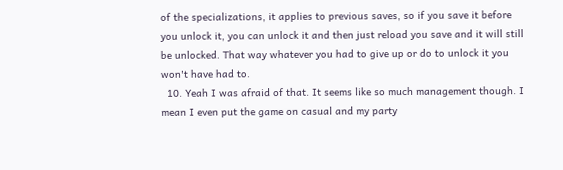of the specializations, it applies to previous saves, so if you save it before you unlock it, you can unlock it and then just reload you save and it will still be unlocked. That way whatever you had to give up or do to unlock it you won't have had to.
  10. Yeah I was afraid of that. It seems like so much management though. I mean I even put the game on casual and my party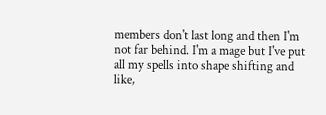members don't last long and then I'm not far behind. I'm a mage but I've put all my spells into shape shifting and like,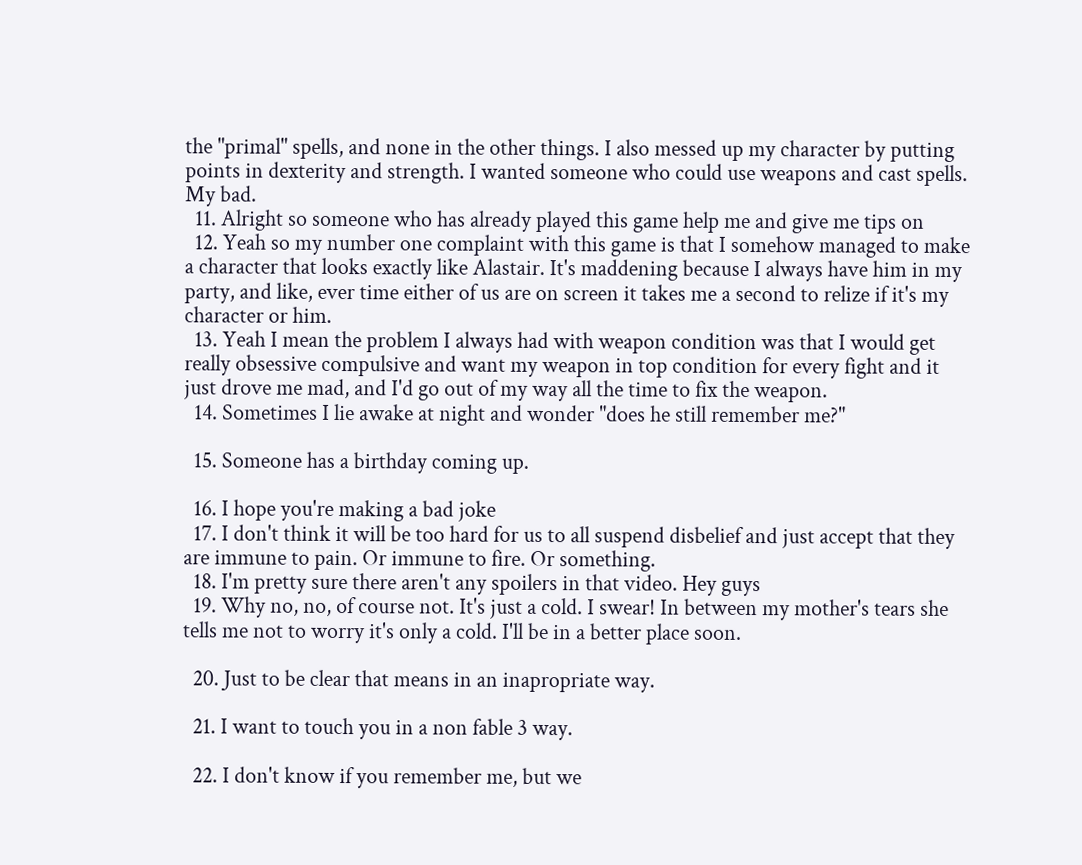the "primal" spells, and none in the other things. I also messed up my character by putting points in dexterity and strength. I wanted someone who could use weapons and cast spells. My bad.
  11. Alright so someone who has already played this game help me and give me tips on
  12. Yeah so my number one complaint with this game is that I somehow managed to make a character that looks exactly like Alastair. It's maddening because I always have him in my party, and like, ever time either of us are on screen it takes me a second to relize if it's my character or him.
  13. Yeah I mean the problem I always had with weapon condition was that I would get really obsessive compulsive and want my weapon in top condition for every fight and it just drove me mad, and I'd go out of my way all the time to fix the weapon.
  14. Sometimes I lie awake at night and wonder "does he still remember me?"

  15. Someone has a birthday coming up.

  16. I hope you're making a bad joke
  17. I don't think it will be too hard for us to all suspend disbelief and just accept that they are immune to pain. Or immune to fire. Or something.
  18. I'm pretty sure there aren't any spoilers in that video. Hey guys
  19. Why no, no, of course not. It's just a cold. I swear! In between my mother's tears she tells me not to worry it's only a cold. I'll be in a better place soon.

  20. Just to be clear that means in an inapropriate way.

  21. I want to touch you in a non fable 3 way.

  22. I don't know if you remember me, but we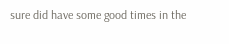sure did have some good times in the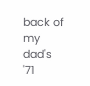back of my dad's '71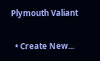Plymouth Valiant

  • Create New...